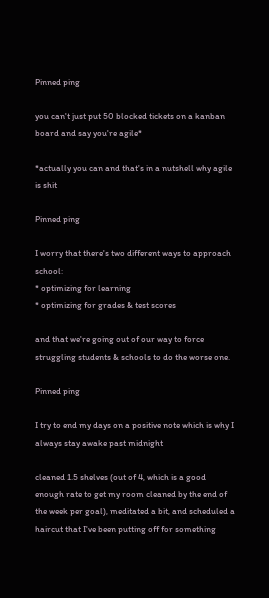Pinned ping

you can't just put 50 blocked tickets on a kanban board and say you're agile*

*actually you can and that's in a nutshell why agile is shit

Pinned ping

I worry that there's two different ways to approach school:
* optimizing for learning
* optimizing for grades & test scores

and that we're going out of our way to force struggling students & schools to do the worse one.

Pinned ping

I try to end my days on a positive note which is why I always stay awake past midnight

cleaned 1.5 shelves (out of 4, which is a good enough rate to get my room cleaned by the end of the week per goal), meditated a bit, and scheduled a haircut that I've been putting off for something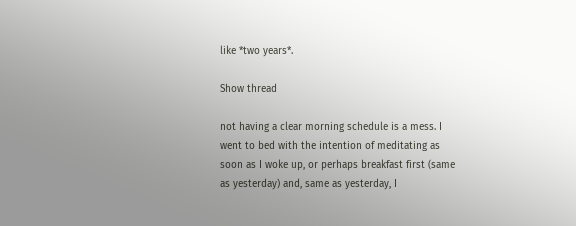like *two years*.

Show thread

not having a clear morning schedule is a mess. I went to bed with the intention of meditating as soon as I woke up, or perhaps breakfast first (same as yesterday) and, same as yesterday, I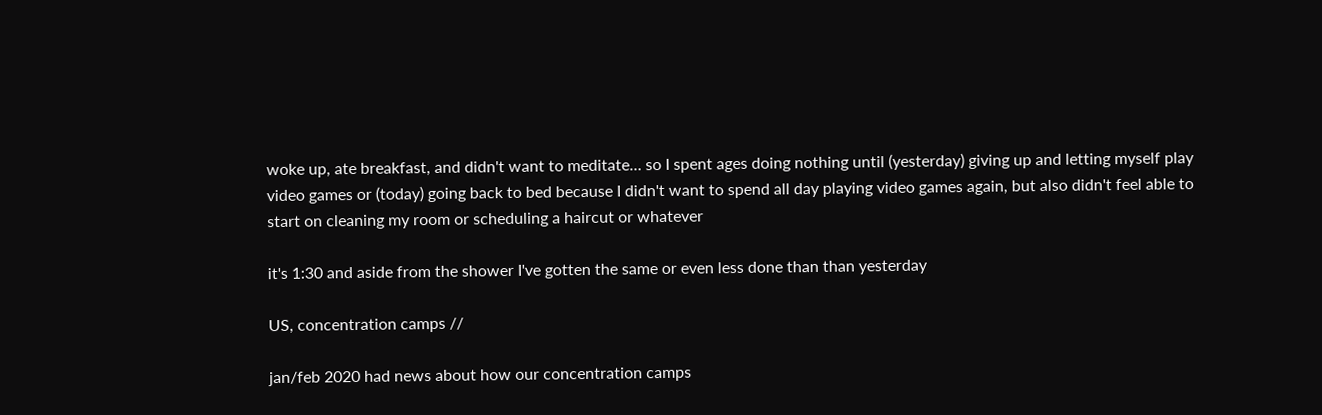woke up, ate breakfast, and didn't want to meditate… so I spent ages doing nothing until (yesterday) giving up and letting myself play video games or (today) going back to bed because I didn't want to spend all day playing video games again, but also didn't feel able to start on cleaning my room or scheduling a haircut or whatever

it's 1:30 and aside from the shower I've gotten the same or even less done than than yesterday

US, concentration camps //

jan/feb 2020 had news about how our concentration camps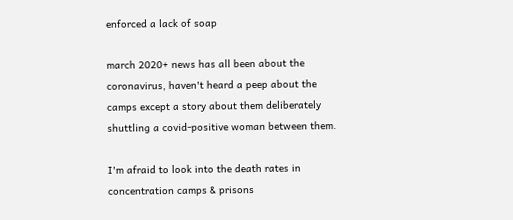enforced a lack of soap

march 2020+ news has all been about the coronavirus, haven't heard a peep about the camps except a story about them deliberately shuttling a covid-positive woman between them.

I'm afraid to look into the death rates in concentration camps & prisons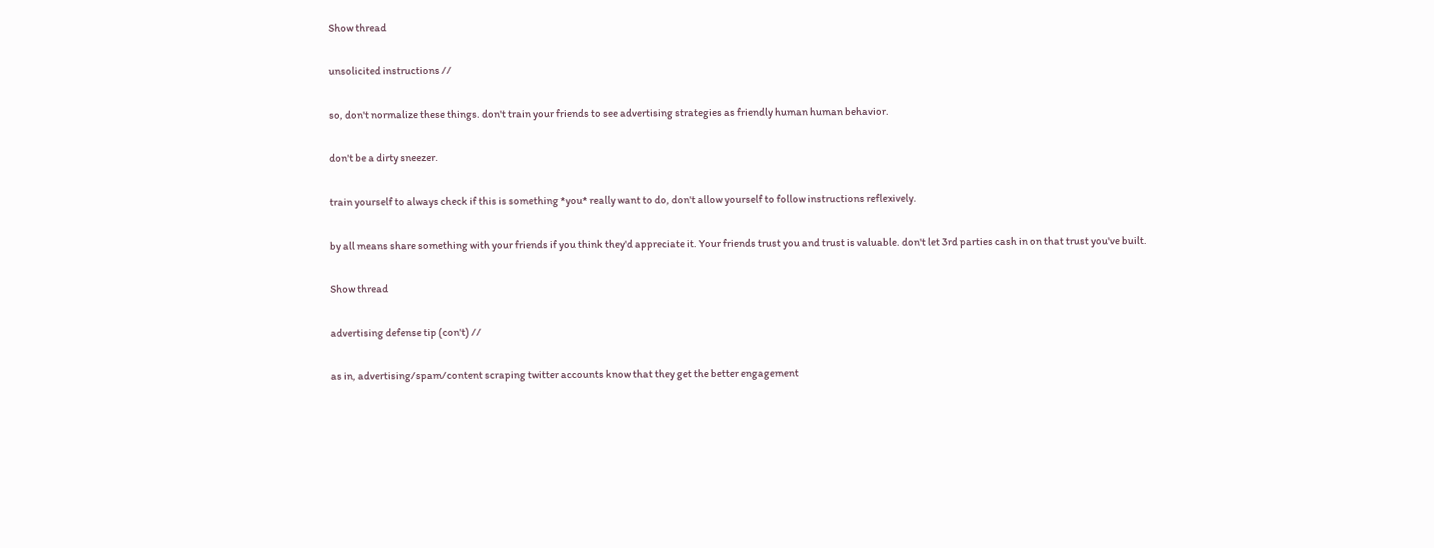Show thread

unsolicited instructions //

so, don't normalize these things. don't train your friends to see advertising strategies as friendly human human behavior.

don't be a dirty sneezer.

train yourself to always check if this is something *you* really want to do, don't allow yourself to follow instructions reflexively.

by all means share something with your friends if you think they'd appreciate it. Your friends trust you and trust is valuable. don't let 3rd parties cash in on that trust you've built.

Show thread

advertising defense tip (con't) //

as in, advertising/spam/content scraping twitter accounts know that they get the better engagement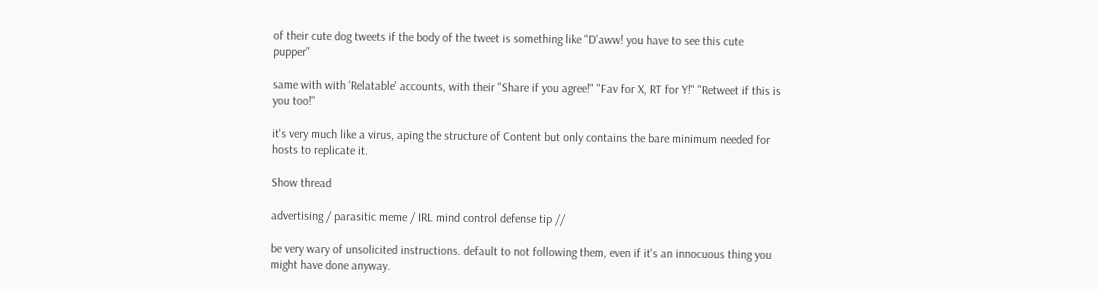of their cute dog tweets if the body of the tweet is something like "D'aww! you have to see this cute pupper"

same with with 'Relatable' accounts, with their "Share if you agree!" "Fav for X, RT for Y!" "Retweet if this is you too!"

it's very much like a virus, aping the structure of Content but only contains the bare minimum needed for hosts to replicate it.

Show thread

advertising / parasitic meme / IRL mind control defense tip //

be very wary of unsolicited instructions. default to not following them, even if it's an innocuous thing you might have done anyway.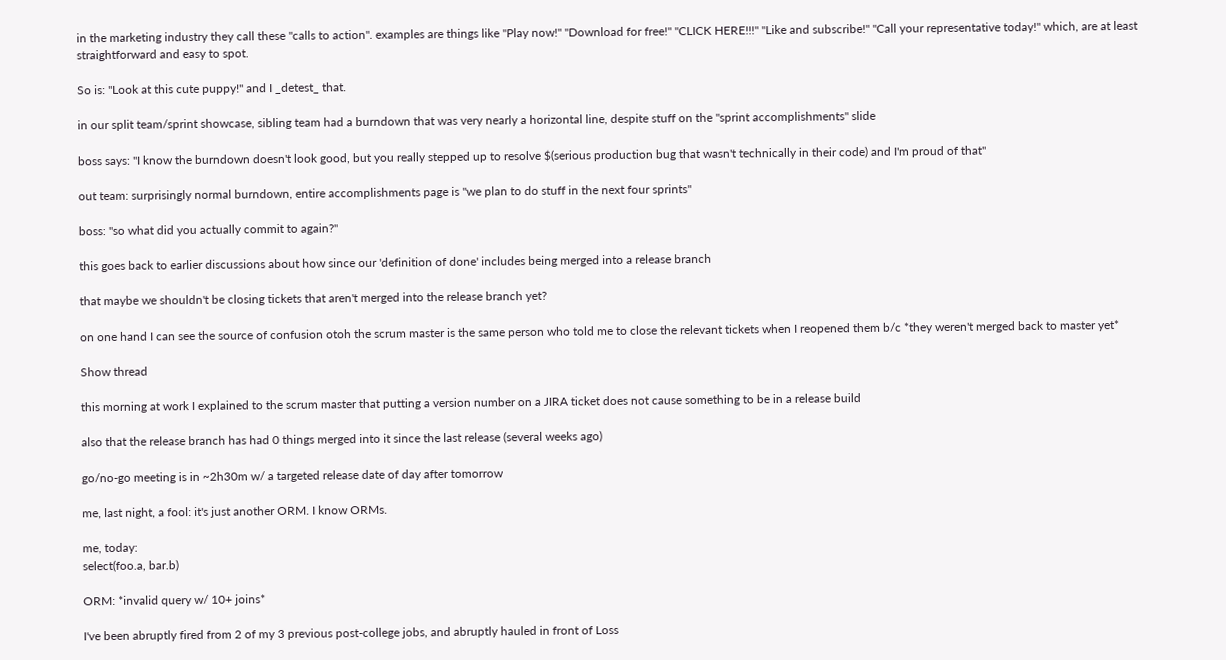in the marketing industry they call these "calls to action". examples are things like "Play now!" "Download for free!" "CLICK HERE!!!" "Like and subscribe!" "Call your representative today!" which, are at least straightforward and easy to spot.

So is: "Look at this cute puppy!" and I _detest_ that.

in our split team/sprint showcase, sibling team had a burndown that was very nearly a horizontal line, despite stuff on the "sprint accomplishments" slide

boss says: "I know the burndown doesn't look good, but you really stepped up to resolve $(serious production bug that wasn't technically in their code) and I'm proud of that"

out team: surprisingly normal burndown, entire accomplishments page is "we plan to do stuff in the next four sprints"

boss: "so what did you actually commit to again?"

this goes back to earlier discussions about how since our 'definition of done' includes being merged into a release branch

that maybe we shouldn't be closing tickets that aren't merged into the release branch yet?

on one hand I can see the source of confusion otoh the scrum master is the same person who told me to close the relevant tickets when I reopened them b/c *they weren't merged back to master yet*

Show thread

this morning at work I explained to the scrum master that putting a version number on a JIRA ticket does not cause something to be in a release build

also that the release branch has had 0 things merged into it since the last release (several weeks ago)

go/no-go meeting is in ~2h30m w/ a targeted release date of day after tomorrow

me, last night, a fool: it's just another ORM. I know ORMs.

me, today:
select(foo.a, bar.b)

ORM: *invalid query w/ 10+ joins*

I've been abruptly fired from 2 of my 3 previous post-college jobs, and abruptly hauled in front of Loss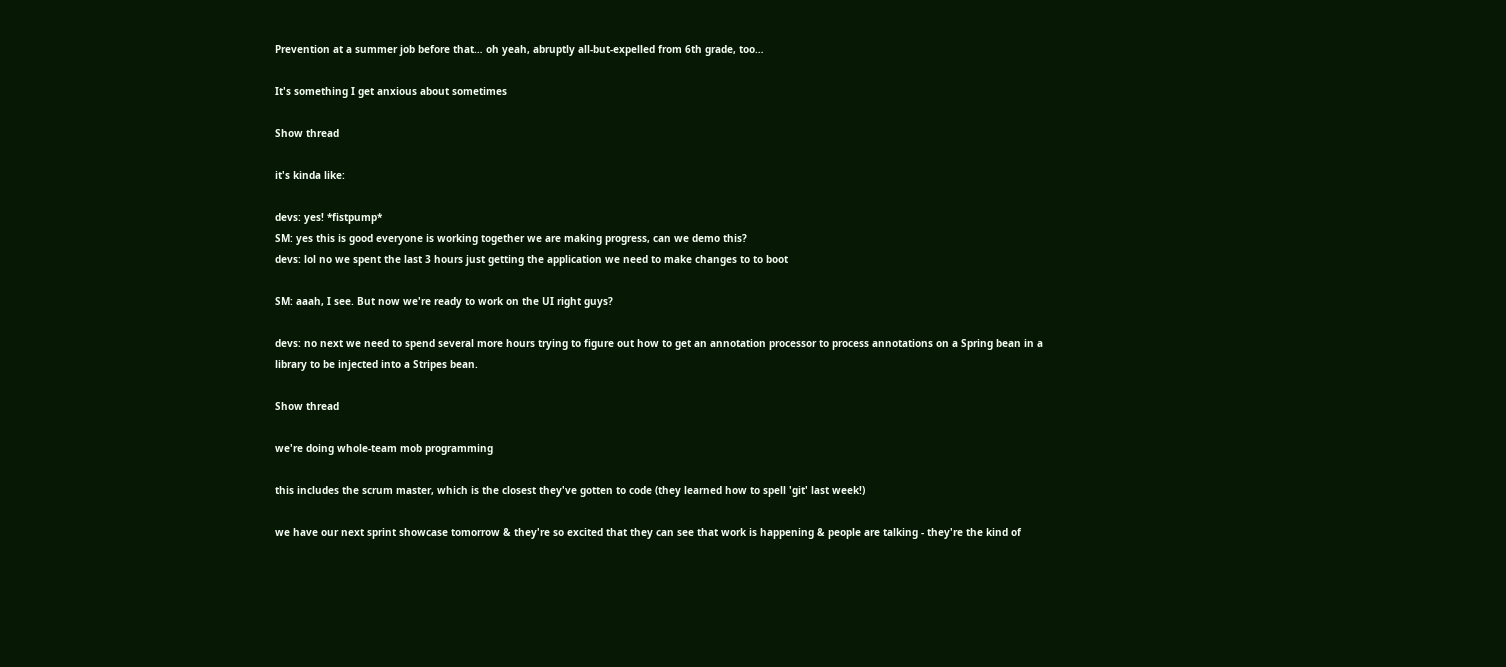Prevention at a summer job before that… oh yeah, abruptly all-but-expelled from 6th grade, too…

It's something I get anxious about sometimes

Show thread

it's kinda like:

devs: yes! *fistpump*
SM: yes this is good everyone is working together we are making progress, can we demo this?
devs: lol no we spent the last 3 hours just getting the application we need to make changes to to boot

SM: aaah, I see. But now we're ready to work on the UI right guys?

devs: no next we need to spend several more hours trying to figure out how to get an annotation processor to process annotations on a Spring bean in a library to be injected into a Stripes bean.

Show thread

we're doing whole-team mob programming

this includes the scrum master, which is the closest they've gotten to code (they learned how to spell 'git' last week!)

we have our next sprint showcase tomorrow & they're so excited that they can see that work is happening & people are talking - they're the kind of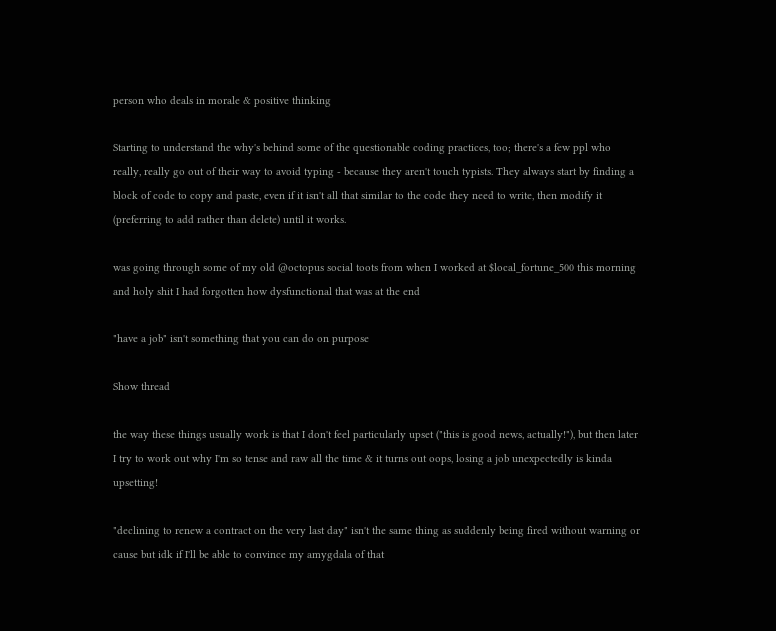person who deals in morale & positive thinking

Starting to understand the why's behind some of the questionable coding practices, too; there's a few ppl who really, really go out of their way to avoid typing - because they aren't touch typists. They always start by finding a block of code to copy and paste, even if it isn't all that similar to the code they need to write, then modify it (preferring to add rather than delete) until it works.

was going through some of my old @octopus social toots from when I worked at $local_fortune_500 this morning and holy shit I had forgotten how dysfunctional that was at the end

"have a job" isn't something that you can do on purpose

Show thread

the way these things usually work is that I don't feel particularly upset ("this is good news, actually!"), but then later I try to work out why I'm so tense and raw all the time & it turns out oops, losing a job unexpectedly is kinda upsetting!

"declining to renew a contract on the very last day" isn't the same thing as suddenly being fired without warning or cause but idk if I'll be able to convince my amygdala of that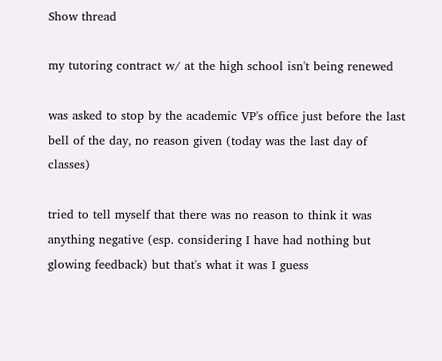Show thread

my tutoring contract w/ at the high school isn't being renewed

was asked to stop by the academic VP's office just before the last bell of the day, no reason given (today was the last day of classes)

tried to tell myself that there was no reason to think it was anything negative (esp. considering I have had nothing but glowing feedback) but that's what it was I guess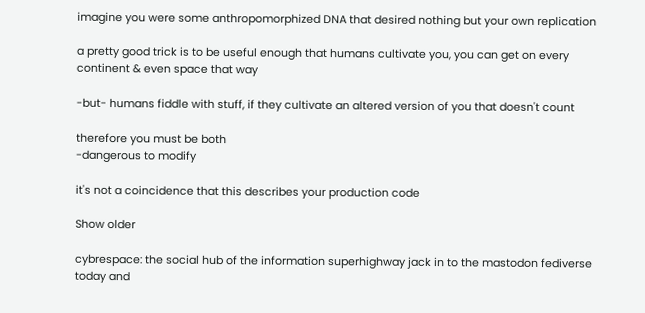imagine you were some anthropomorphized DNA that desired nothing but your own replication

a pretty good trick is to be useful enough that humans cultivate you, you can get on every continent & even space that way

-but- humans fiddle with stuff, if they cultivate an altered version of you that doesn't count

therefore you must be both
-dangerous to modify

it's not a coincidence that this describes your production code

Show older

cybrespace: the social hub of the information superhighway jack in to the mastodon fediverse today and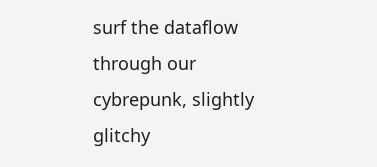surf the dataflow through our cybrepunk, slightly glitchy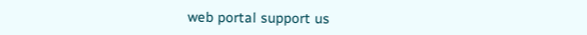web portal support us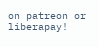on patreon or liberapay!